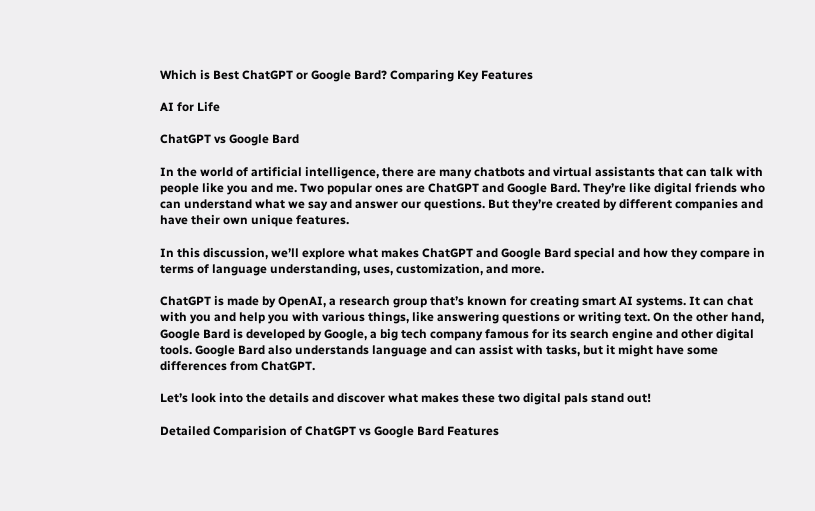Which is Best ChatGPT or Google Bard? Comparing Key Features

AI for Life

ChatGPT vs Google Bard

In the world of artificial intelligence, there are many chatbots and virtual assistants that can talk with people like you and me. Two popular ones are ChatGPT and Google Bard. They’re like digital friends who can understand what we say and answer our questions. But they’re created by different companies and have their own unique features.

In this discussion, we’ll explore what makes ChatGPT and Google Bard special and how they compare in terms of language understanding, uses, customization, and more.

ChatGPT is made by OpenAI, a research group that’s known for creating smart AI systems. It can chat with you and help you with various things, like answering questions or writing text. On the other hand, Google Bard is developed by Google, a big tech company famous for its search engine and other digital tools. Google Bard also understands language and can assist with tasks, but it might have some differences from ChatGPT.

Let’s look into the details and discover what makes these two digital pals stand out!

Detailed Comparision of ChatGPT vs Google Bard Features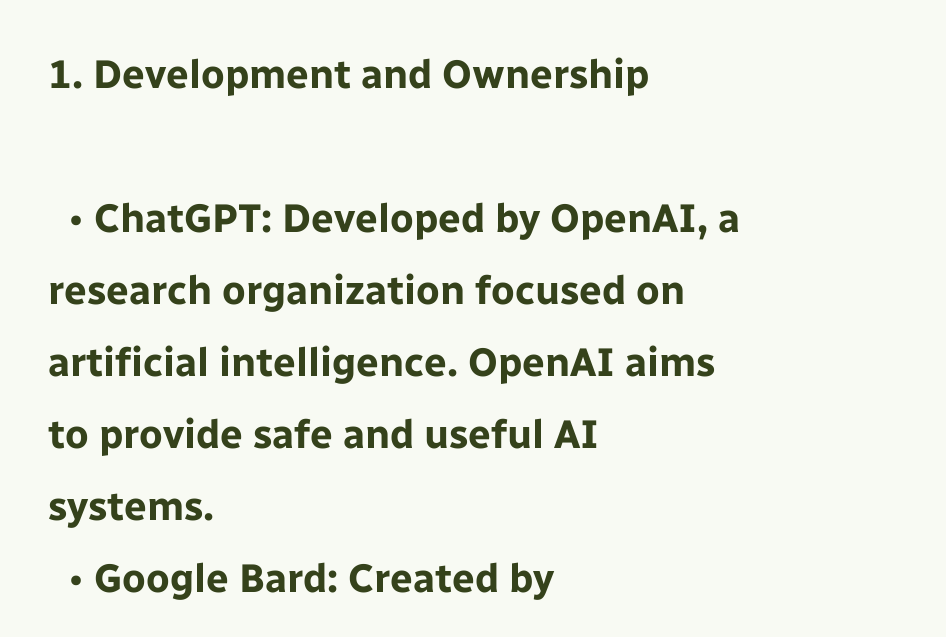1. Development and Ownership

  • ChatGPT: Developed by OpenAI, a research organization focused on artificial intelligence. OpenAI aims to provide safe and useful AI systems.
  • Google Bard: Created by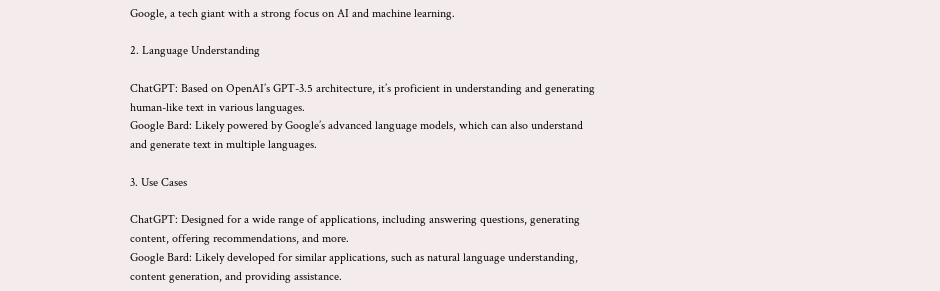Google, a tech giant with a strong focus on AI and machine learning.

2. Language Understanding

ChatGPT: Based on OpenAI’s GPT-3.5 architecture, it’s proficient in understanding and generating human-like text in various languages.
Google Bard: Likely powered by Google’s advanced language models, which can also understand and generate text in multiple languages.

3. Use Cases

ChatGPT: Designed for a wide range of applications, including answering questions, generating content, offering recommendations, and more.
Google Bard: Likely developed for similar applications, such as natural language understanding, content generation, and providing assistance.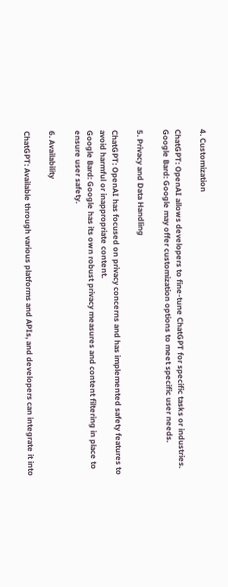4. Customization

ChatGPT: OpenAI allows developers to fine-tune ChatGPT for specific tasks or industries.
Google Bard: Google may offer customization options to meet specific user needs.

5. Privacy and Data Handling

ChatGPT: OpenAI has focused on privacy concerns and has implemented safety features to avoid harmful or inappropriate content.
Google Bard: Google has its own robust privacy measures and content filtering in place to ensure user safety.

6. Availability

ChatGPT: Available through various platforms and APIs, and developers can integrate it into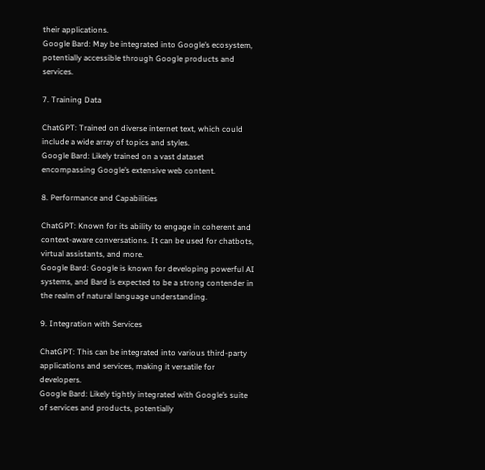their applications.
Google Bard: May be integrated into Google’s ecosystem, potentially accessible through Google products and services.

7. Training Data

ChatGPT: Trained on diverse internet text, which could include a wide array of topics and styles.
Google Bard: Likely trained on a vast dataset encompassing Google’s extensive web content.

8. Performance and Capabilities

ChatGPT: Known for its ability to engage in coherent and context-aware conversations. It can be used for chatbots, virtual assistants, and more.
Google Bard: Google is known for developing powerful AI systems, and Bard is expected to be a strong contender in the realm of natural language understanding.

9. Integration with Services

ChatGPT: This can be integrated into various third-party applications and services, making it versatile for developers.
Google Bard: Likely tightly integrated with Google’s suite of services and products, potentially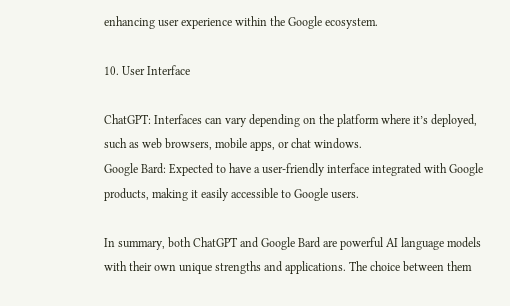enhancing user experience within the Google ecosystem.

10. User Interface

ChatGPT: Interfaces can vary depending on the platform where it’s deployed, such as web browsers, mobile apps, or chat windows.
Google Bard: Expected to have a user-friendly interface integrated with Google products, making it easily accessible to Google users.

In summary, both ChatGPT and Google Bard are powerful AI language models with their own unique strengths and applications. The choice between them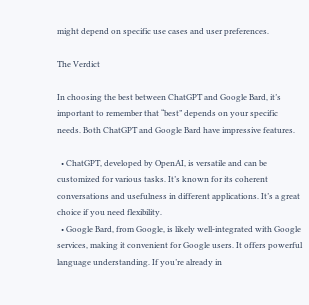might depend on specific use cases and user preferences.

The Verdict

In choosing the best between ChatGPT and Google Bard, it’s important to remember that “best” depends on your specific needs. Both ChatGPT and Google Bard have impressive features.

  • ChatGPT, developed by OpenAI, is versatile and can be customized for various tasks. It’s known for its coherent conversations and usefulness in different applications. It’s a great choice if you need flexibility.
  • Google Bard, from Google, is likely well-integrated with Google services, making it convenient for Google users. It offers powerful language understanding. If you’re already in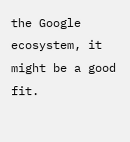the Google ecosystem, it might be a good fit.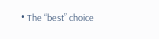• The “best” choice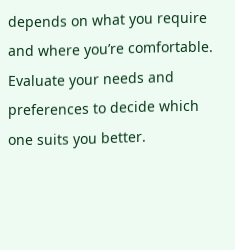depends on what you require and where you’re comfortable. Evaluate your needs and preferences to decide which one suits you better.